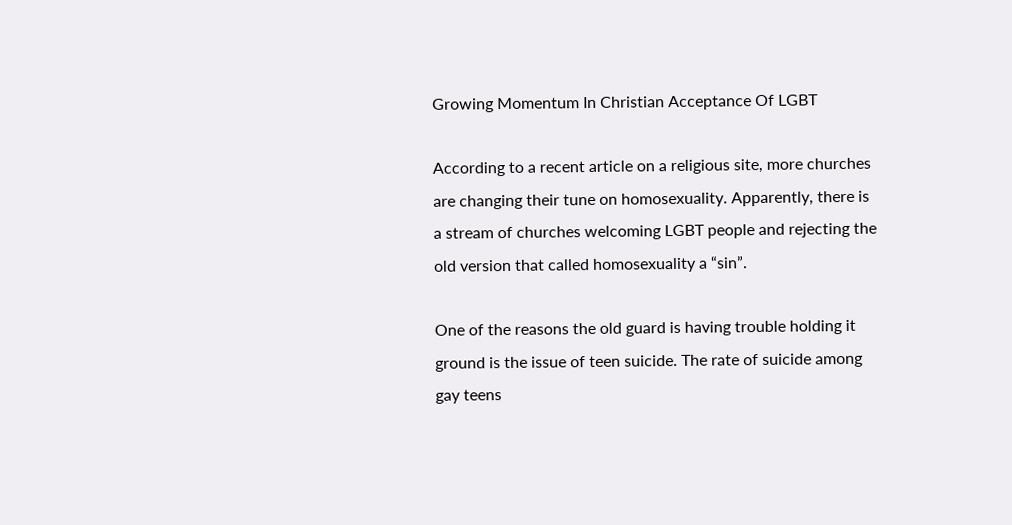Growing Momentum In Christian Acceptance Of LGBT

According to a recent article on a religious site, more churches are changing their tune on homosexuality. Apparently, there is a stream of churches welcoming LGBT people and rejecting the old version that called homosexuality a “sin”.

One of the reasons the old guard is having trouble holding it ground is the issue of teen suicide. The rate of suicide among gay teens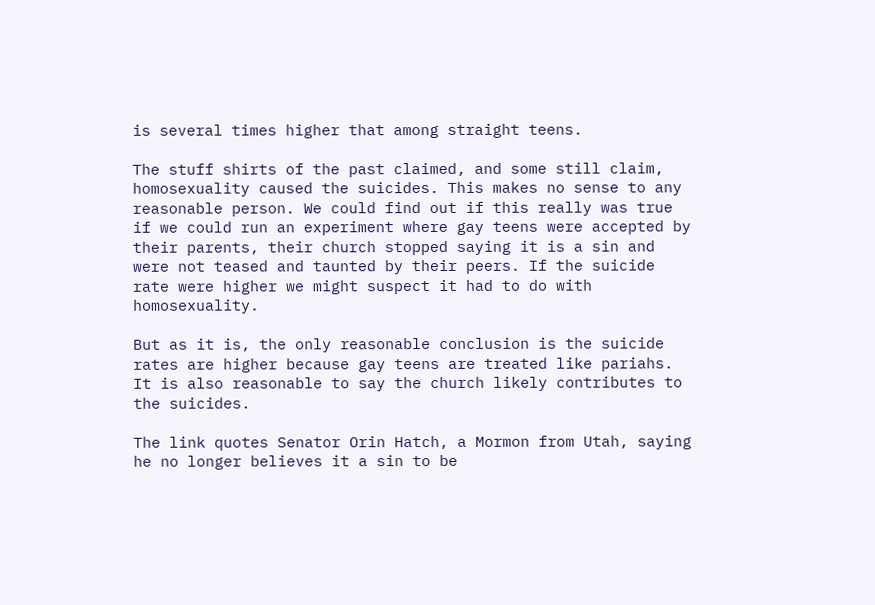is several times higher that among straight teens.

The stuff shirts of the past claimed, and some still claim, homosexuality caused the suicides. This makes no sense to any reasonable person. We could find out if this really was true if we could run an experiment where gay teens were accepted by their parents, their church stopped saying it is a sin and were not teased and taunted by their peers. If the suicide rate were higher we might suspect it had to do with homosexuality.

But as it is, the only reasonable conclusion is the suicide rates are higher because gay teens are treated like pariahs. It is also reasonable to say the church likely contributes to the suicides.

The link quotes Senator Orin Hatch, a Mormon from Utah, saying he no longer believes it a sin to be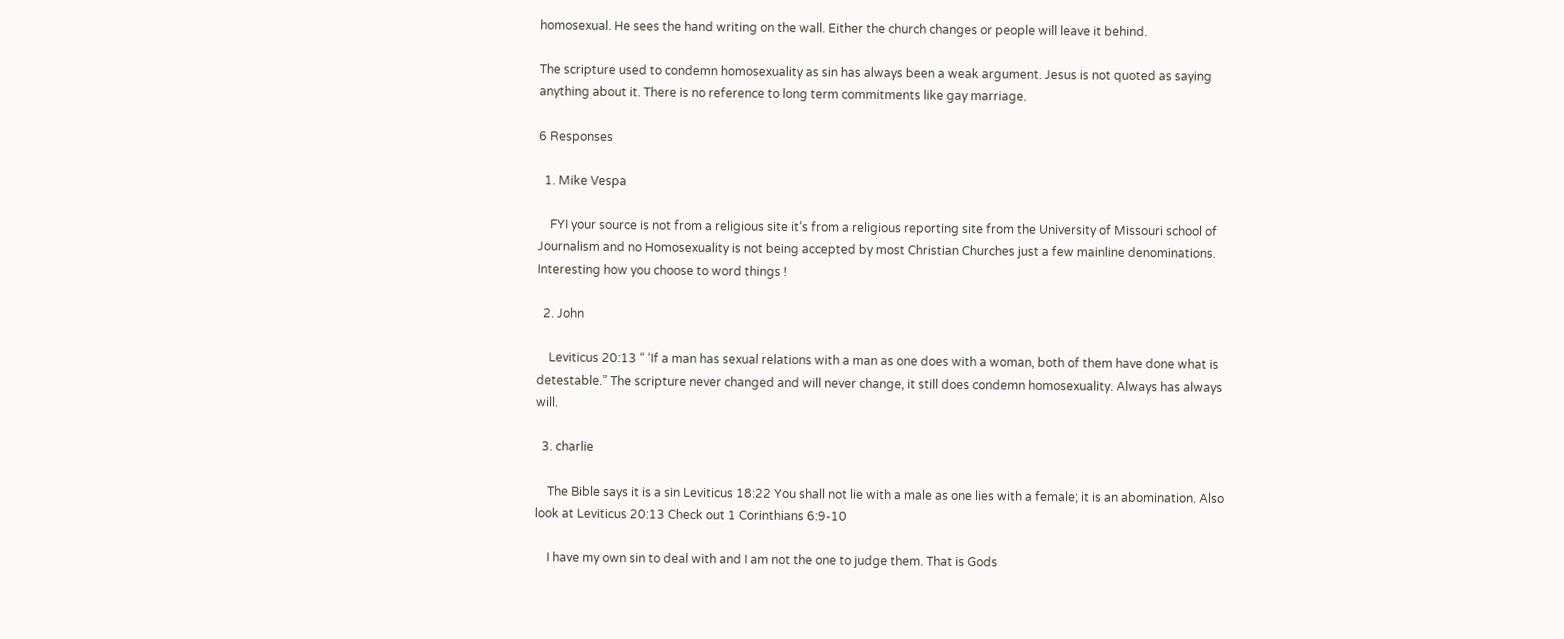homosexual. He sees the hand writing on the wall. Either the church changes or people will leave it behind.

The scripture used to condemn homosexuality as sin has always been a weak argument. Jesus is not quoted as saying anything about it. There is no reference to long term commitments like gay marriage.

6 Responses

  1. Mike Vespa

    FYI your source is not from a religious site it’s from a religious reporting site from the University of Missouri school of Journalism and no Homosexuality is not being accepted by most Christian Churches just a few mainline denominations. Interesting how you choose to word things !

  2. John

    Leviticus 20:13 “ ‘If a man has sexual relations with a man as one does with a woman, both of them have done what is detestable.” The scripture never changed and will never change, it still does condemn homosexuality. Always has always will.

  3. charlie

    The Bible says it is a sin Leviticus 18:22 You shall not lie with a male as one lies with a female; it is an abomination. Also look at Leviticus 20:13 Check out 1 Corinthians 6:9-10

    I have my own sin to deal with and I am not the one to judge them. That is Gods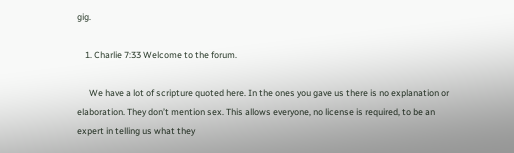gig.

    1. Charlie 7:33 Welcome to the forum.

      We have a lot of scripture quoted here. In the ones you gave us there is no explanation or elaboration. They don’t mention sex. This allows everyone, no license is required, to be an expert in telling us what they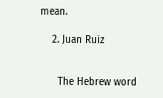mean.

    2. Juan Ruiz


      The Hebrew word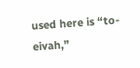used here is “to-eivah,”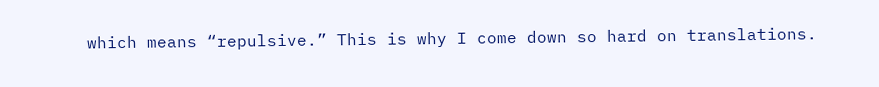which means “repulsive.” This is why I come down so hard on translations.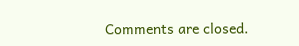Comments are closed.